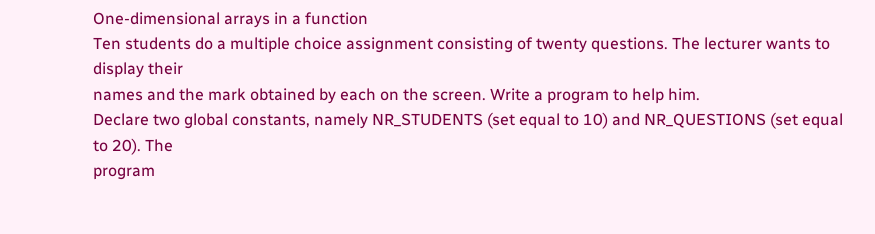One-dimensional arrays in a function
Ten students do a multiple choice assignment consisting of twenty questions. The lecturer wants to display their
names and the mark obtained by each on the screen. Write a program to help him.
Declare two global constants, namely NR_STUDENTS (set equal to 10) and NR_QUESTIONS (set equal to 20). The
program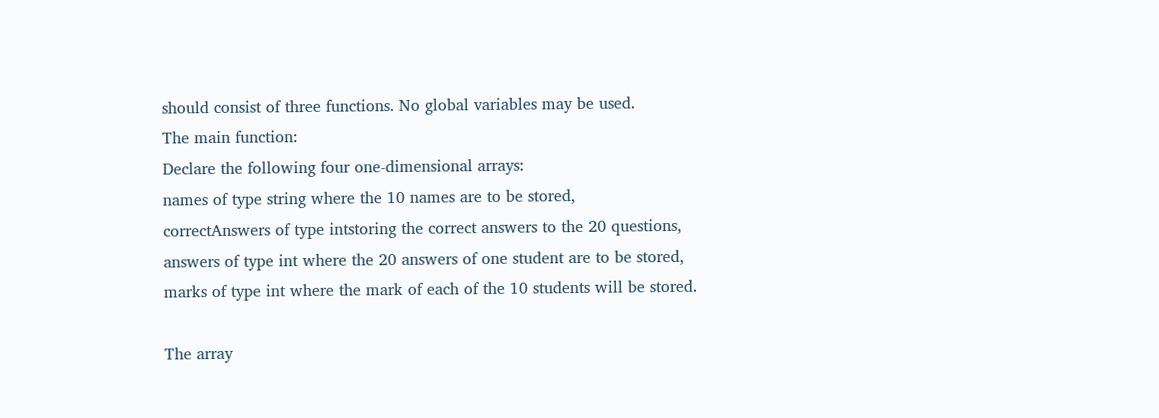should consist of three functions. No global variables may be used.
The main function:
Declare the following four one-dimensional arrays:
names of type string where the 10 names are to be stored,
correctAnswers of type intstoring the correct answers to the 20 questions,
answers of type int where the 20 answers of one student are to be stored,
marks of type int where the mark of each of the 10 students will be stored.

The array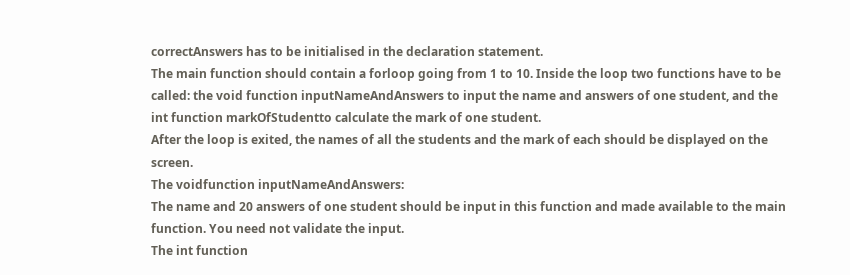correctAnswers has to be initialised in the declaration statement.
The main function should contain a forloop going from 1 to 10. Inside the loop two functions have to be
called: the void function inputNameAndAnswers to input the name and answers of one student, and the
int function markOfStudentto calculate the mark of one student.
After the loop is exited, the names of all the students and the mark of each should be displayed on the screen.
The voidfunction inputNameAndAnswers:
The name and 20 answers of one student should be input in this function and made available to the main
function. You need not validate the input.
The int function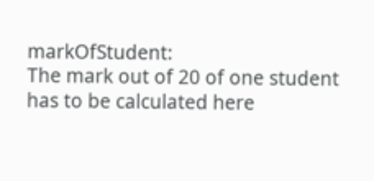markOfStudent:
The mark out of 20 of one student has to be calculated here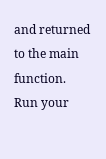and returned to the main function.
Run your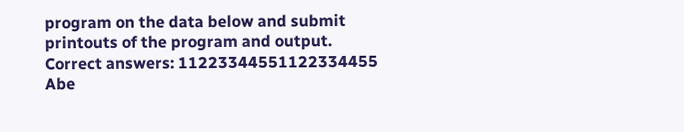program on the data below and submit printouts of the program and output.
Correct answers: 11223344551122334455
Abe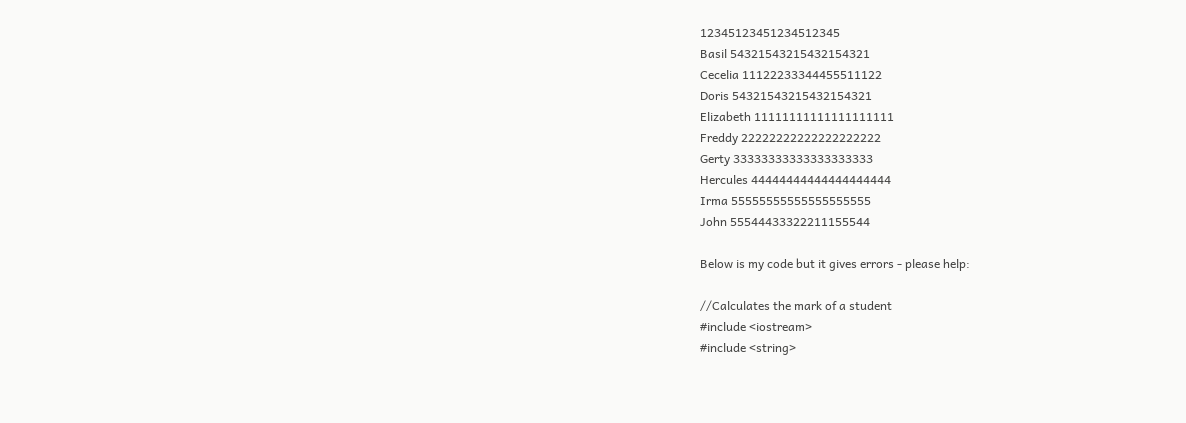12345123451234512345
Basil 54321543215432154321
Cecelia 11122233344455511122
Doris 54321543215432154321
Elizabeth 11111111111111111111
Freddy 22222222222222222222
Gerty 33333333333333333333
Hercules 44444444444444444444
Irma 55555555555555555555
John 55544433322211155544

Below is my code but it gives errors - please help:

//Calculates the mark of a student
#include <iostream>
#include <string>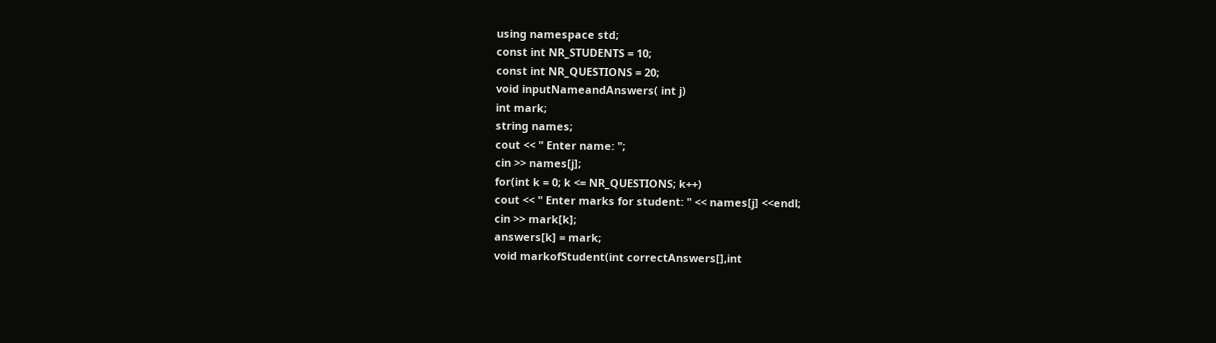using namespace std;
const int NR_STUDENTS = 10;
const int NR_QUESTIONS = 20;
void inputNameandAnswers( int j)
int mark;
string names;
cout << " Enter name: ";
cin >> names[j];
for(int k = 0; k <= NR_QUESTIONS; k++)
cout << " Enter marks for student: " << names[j] <<endl;
cin >> mark[k];
answers[k] = mark;
void markofStudent(int correctAnswers[],int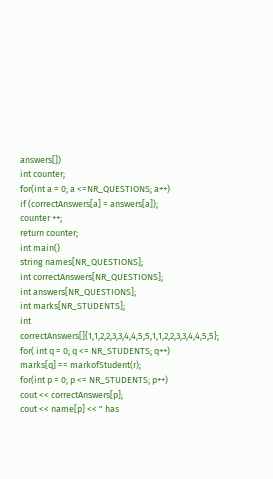answers[])
int counter;
for(int a = 0; a <=NR_QUESTIONS; a++)
if (correctAnswers[a] = answers[a]);
counter ++;
return counter;
int main()
string names[NR_QUESTIONS];
int correctAnswers[NR_QUESTIONS];
int answers[NR_QUESTIONS];
int marks[NR_STUDENTS];
int correctAnswers[]{1,1,2,2,3,3,4,4,5,5,1,1,2,2,3,3,4,4,5,5};
for( int q = 0; q <= NR_STUDENTS; q++)
marks[q] == markofStudent(r);
for(int p = 0; p <= NR_STUDENTS; p++)
cout << correctAnswers[p];
cout << name[p] << " has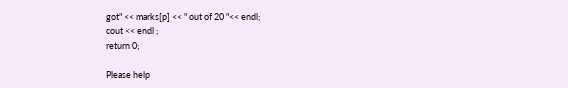got" << marks[p] << " out of 20 "<< endl;
cout << endl ;
return 0;

Please help